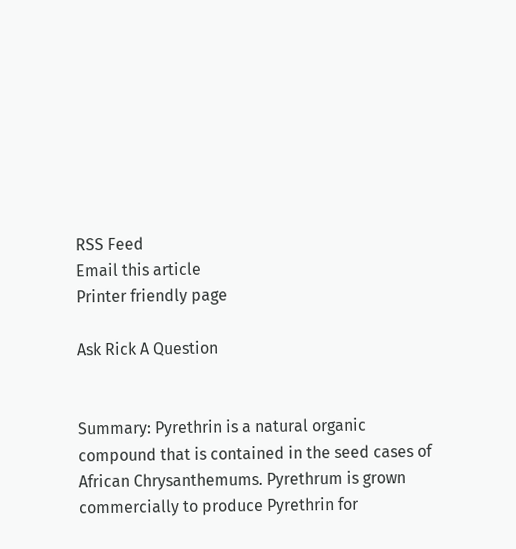RSS Feed
Email this article
Printer friendly page

Ask Rick A Question


Summary: Pyrethrin is a natural organic compound that is contained in the seed cases of African Chrysanthemums. Pyrethrum is grown commercially to produce Pyrethrin for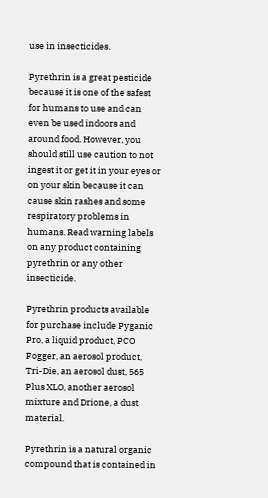use in insecticides.

Pyrethrin is a great pesticide because it is one of the safest for humans to use and can even be used indoors and around food. However, you should still use caution to not ingest it or get it in your eyes or on your skin because it can cause skin rashes and some respiratory problems in humans. Read warning labels on any product containing pyrethrin or any other insecticide.

Pyrethrin products available for purchase include Pyganic Pro, a liquid product, PCO Fogger, an aerosol product, Tri-Die, an aerosol dust, 565 Plus XLO, another aerosol mixture and Drione, a dust material.

Pyrethrin is a natural organic compound that is contained in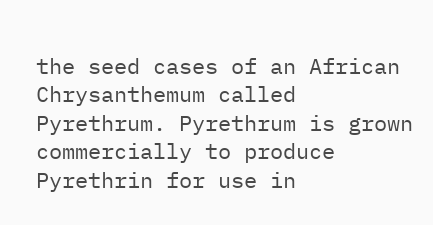the seed cases of an African Chrysanthemum called Pyrethrum. Pyrethrum is grown commercially to produce Pyrethrin for use in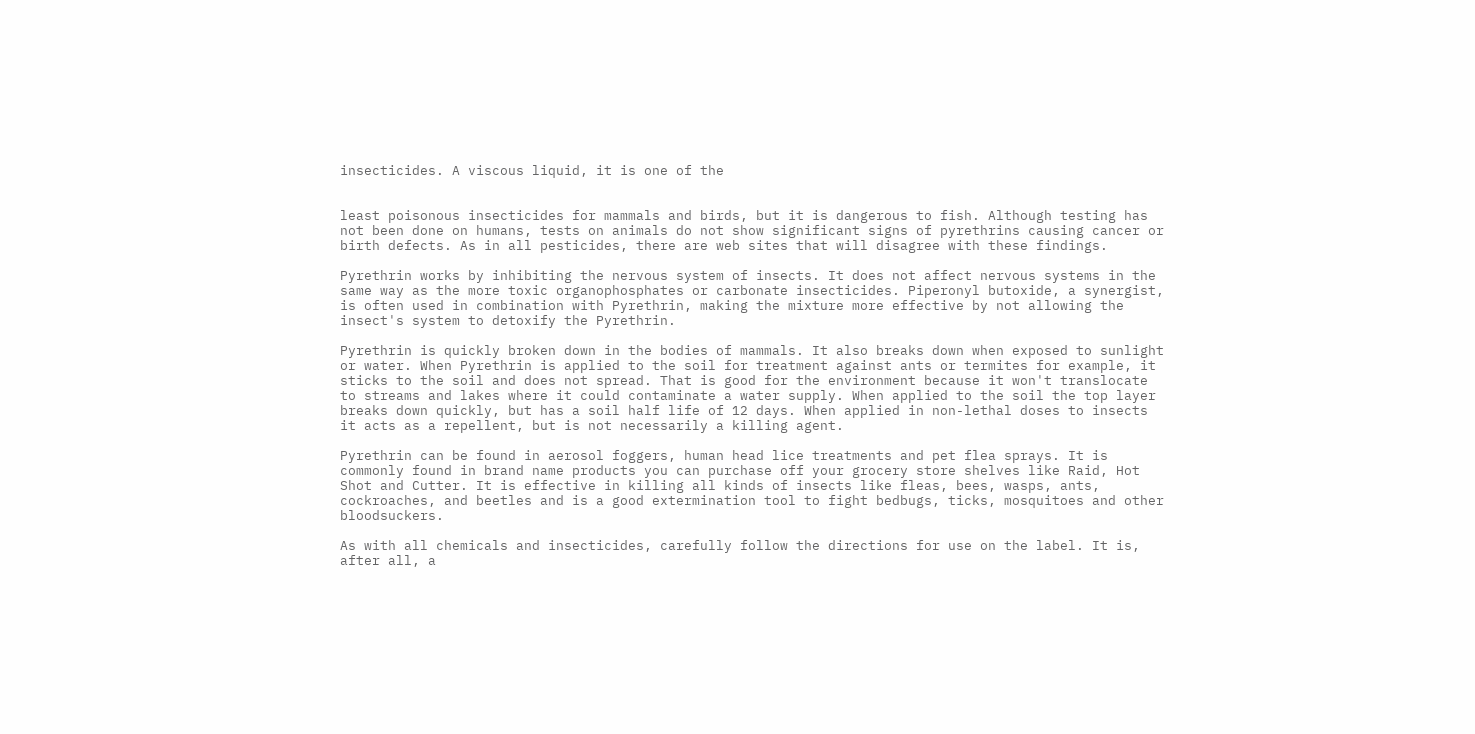insecticides. A viscous liquid, it is one of the


least poisonous insecticides for mammals and birds, but it is dangerous to fish. Although testing has not been done on humans, tests on animals do not show significant signs of pyrethrins causing cancer or birth defects. As in all pesticides, there are web sites that will disagree with these findings.

Pyrethrin works by inhibiting the nervous system of insects. It does not affect nervous systems in the same way as the more toxic organophosphates or carbonate insecticides. Piperonyl butoxide, a synergist, is often used in combination with Pyrethrin, making the mixture more effective by not allowing the insect's system to detoxify the Pyrethrin.

Pyrethrin is quickly broken down in the bodies of mammals. It also breaks down when exposed to sunlight or water. When Pyrethrin is applied to the soil for treatment against ants or termites for example, it sticks to the soil and does not spread. That is good for the environment because it won't translocate to streams and lakes where it could contaminate a water supply. When applied to the soil the top layer breaks down quickly, but has a soil half life of 12 days. When applied in non-lethal doses to insects it acts as a repellent, but is not necessarily a killing agent.

Pyrethrin can be found in aerosol foggers, human head lice treatments and pet flea sprays. It is commonly found in brand name products you can purchase off your grocery store shelves like Raid, Hot Shot and Cutter. It is effective in killing all kinds of insects like fleas, bees, wasps, ants, cockroaches, and beetles and is a good extermination tool to fight bedbugs, ticks, mosquitoes and other bloodsuckers.

As with all chemicals and insecticides, carefully follow the directions for use on the label. It is, after all, a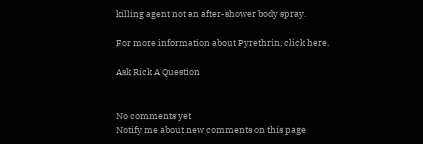killing agent not an after-shower body spray.

For more information about Pyrethrin, click here.

Ask Rick A Question


No comments yet
Notify me about new comments on this page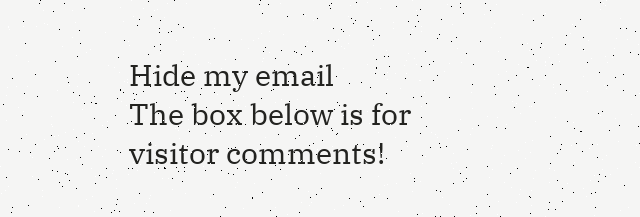Hide my email
The box below is for visitor comments!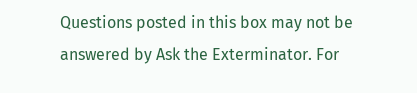Questions posted in this box may not be answered by Ask the Exterminator. For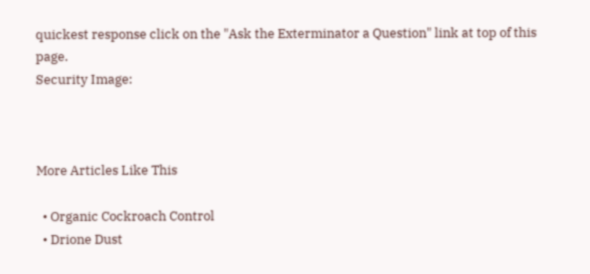quickest response click on the "Ask the Exterminator a Question" link at top of this page.
Security Image:



More Articles Like This

  • Organic Cockroach Control
  • Drione Dust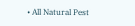• All Natural Pest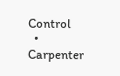Control
  • Carpenter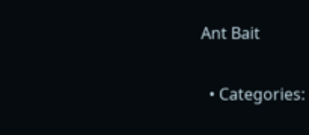Ant Bait

  • Categories: